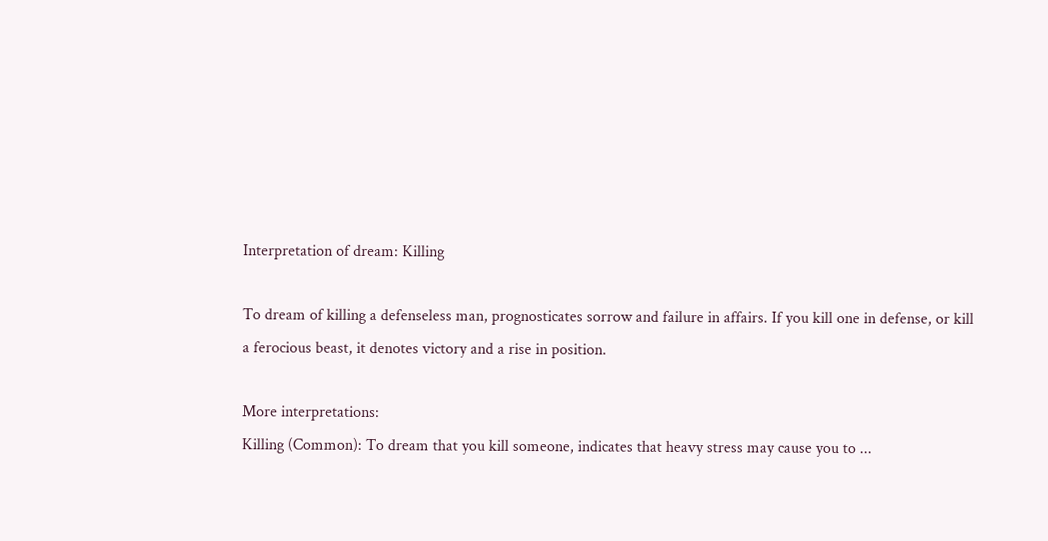Interpretation of dream: Killing

To dream of killing a defenseless man, prognosticates sorrow and failure in affairs. If you kill one in defense, or kill a ferocious beast, it denotes victory and a rise in position.

More interpretations:
Killing (Common): To dream that you kill someone, indicates that heavy stress may cause you to ...